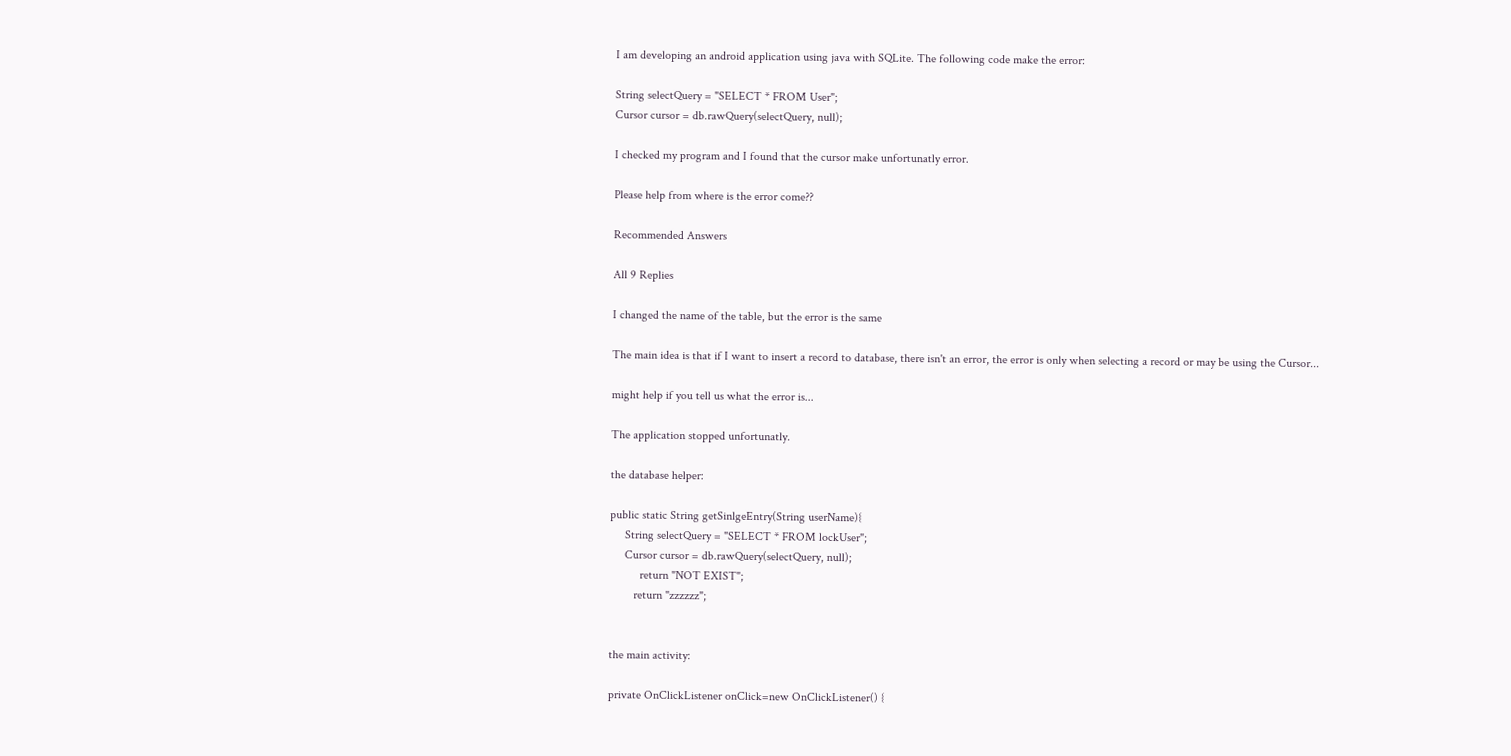I am developing an android application using java with SQLite. The following code make the error:

String selectQuery = "SELECT * FROM User";
Cursor cursor = db.rawQuery(selectQuery, null);

I checked my program and I found that the cursor make unfortunatly error.

Please help from where is the error come??

Recommended Answers

All 9 Replies

I changed the name of the table, but the error is the same

The main idea is that if I want to insert a record to database, there isn't an error, the error is only when selecting a record or may be using the Cursor...

might help if you tell us what the error is...

The application stopped unfortunatly.

the database helper:

public static String getSinlgeEntry(String userName){
     String selectQuery = "SELECT * FROM lockUser";
     Cursor cursor = db.rawQuery(selectQuery, null);
          return "NOT EXIST";
        return "zzzzzz";


the main activity:

private OnClickListener onClick=new OnClickListener() {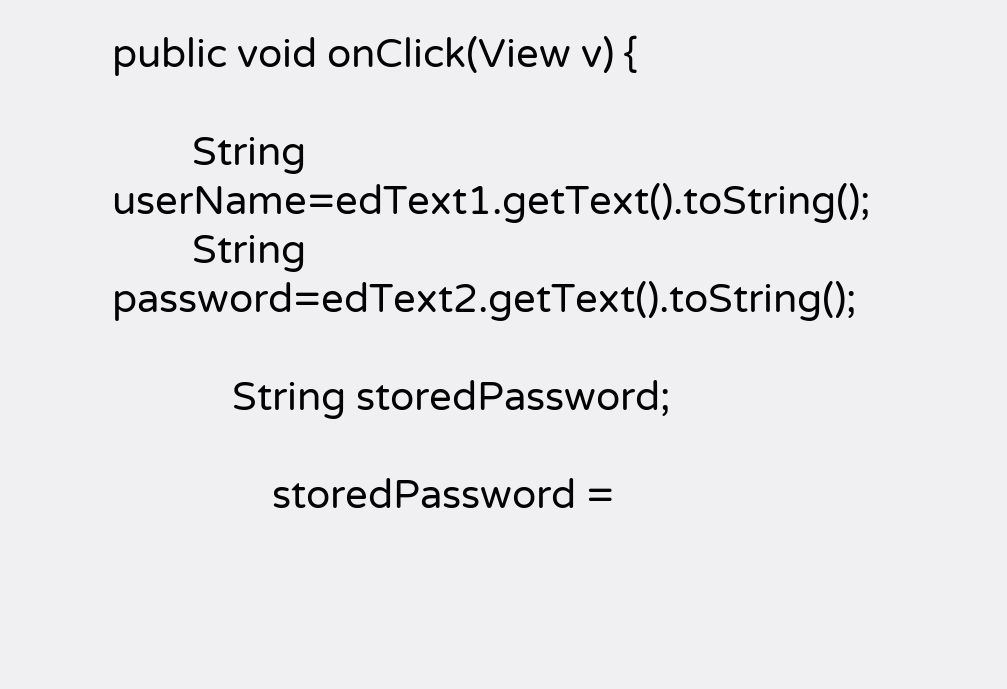public void onClick(View v) {

        String userName=edText1.getText().toString();
        String password=edText2.getText().toString();

            String storedPassword;

                storedPassword =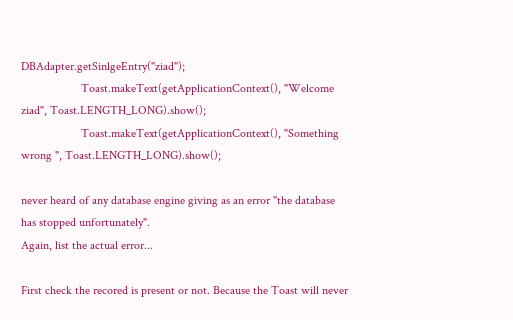DBAdapter.getSinlgeEntry("ziad");
                    Toast.makeText(getApplicationContext(), "Welcome ziad", Toast.LENGTH_LONG).show();
                    Toast.makeText(getApplicationContext(), "Something wrong ", Toast.LENGTH_LONG).show();

never heard of any database engine giving as an error "the database has stopped unfortunately".
Again, list the actual error...

First check the recored is present or not. Because the Toast will never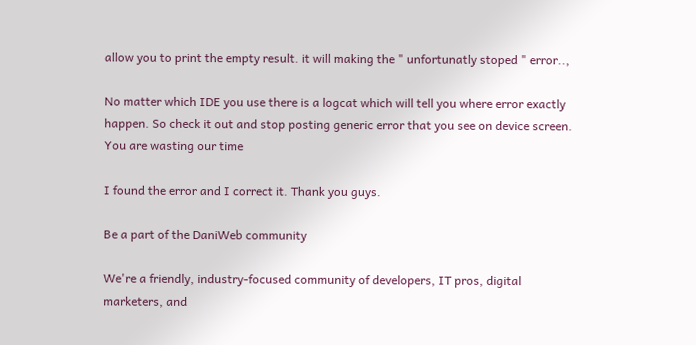allow you to print the empty result. it will making the " unfortunatly stoped " error..,

No matter which IDE you use there is a logcat which will tell you where error exactly happen. So check it out and stop posting generic error that you see on device screen. You are wasting our time

I found the error and I correct it. Thank you guys.

Be a part of the DaniWeb community

We're a friendly, industry-focused community of developers, IT pros, digital marketers, and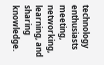technology enthusiasts meeting, networking, learning, and sharing knowledge.